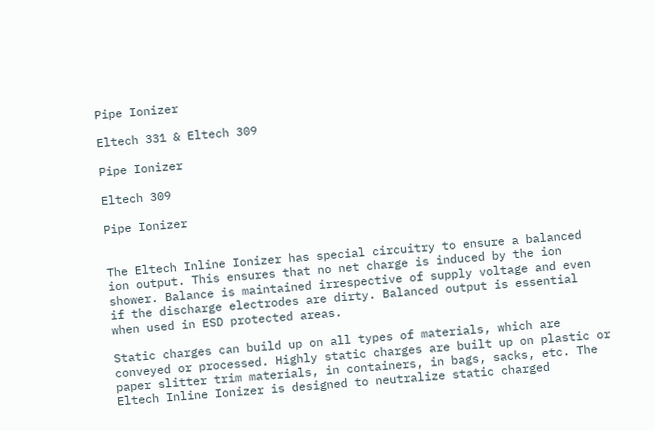Pipe Ionizer

Eltech 331 & Eltech 309

Pipe Ionizer

Eltech 309

Pipe Ionizer


The Eltech Inline Ionizer has special circuitry to ensure a balanced ion output. This ensures that no net charge is induced by the ion shower. Balance is maintained irrespective of supply voltage and even if the discharge electrodes are dirty. Balanced output is essential when used in ESD protected areas.

Static charges can build up on all types of materials, which are conveyed or processed. Highly static charges are built up on plastic or paper slitter trim materials, in containers, in bags, sacks, etc. The Eltech Inline Ionizer is designed to neutralize static charged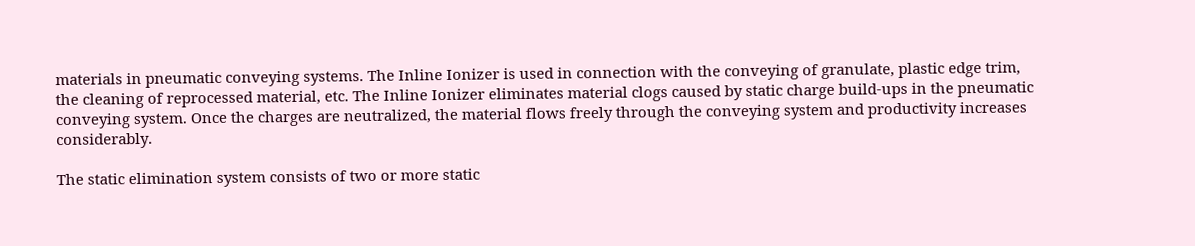materials in pneumatic conveying systems. The Inline Ionizer is used in connection with the conveying of granulate, plastic edge trim, the cleaning of reprocessed material, etc. The Inline Ionizer eliminates material clogs caused by static charge build-ups in the pneumatic conveying system. Once the charges are neutralized, the material flows freely through the conveying system and productivity increases considerably.

The static elimination system consists of two or more static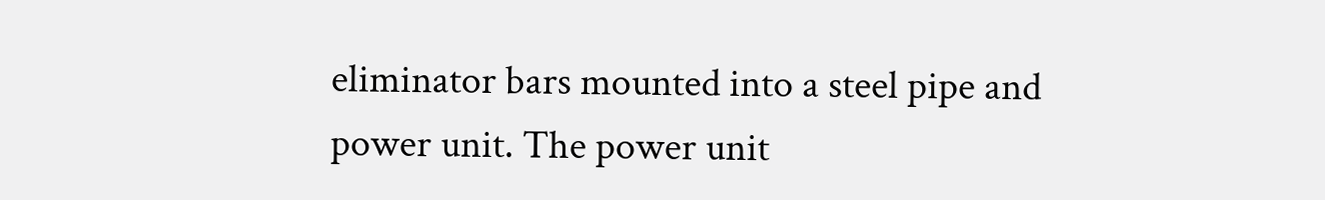eliminator bars mounted into a steel pipe and power unit. The power unit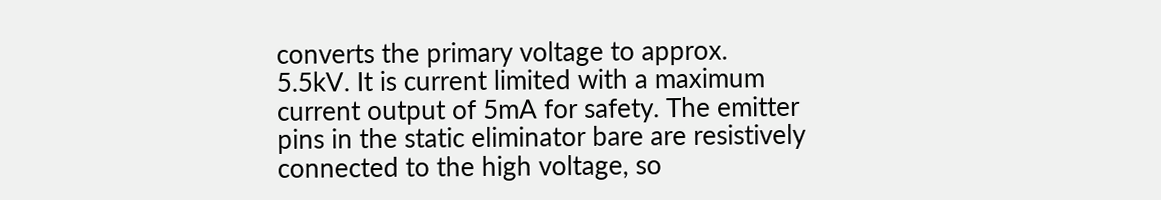converts the primary voltage to approx. 5.5kV. It is current limited with a maximum current output of 5mA for safety. The emitter pins in the static eliminator bare are resistively connected to the high voltage, so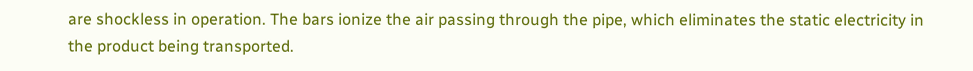are shockless in operation. The bars ionize the air passing through the pipe, which eliminates the static electricity in the product being transported.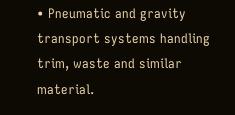• Pneumatic and gravity transport systems handling trim, waste and similar material.